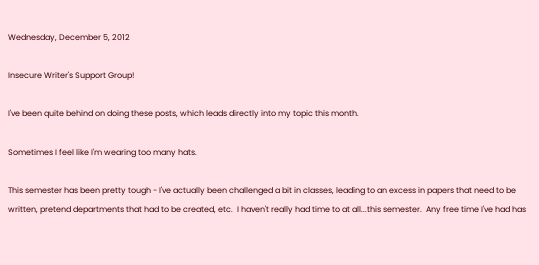Wednesday, December 5, 2012

Insecure Writer's Support Group!

I've been quite behind on doing these posts, which leads directly into my topic this month.

Sometimes I feel like I'm wearing too many hats.

This semester has been pretty tough - I've actually been challenged a bit in classes, leading to an excess in papers that need to be written, pretend departments that had to be created, etc.  I haven't really had time to at all...this semester.  Any free time I've had has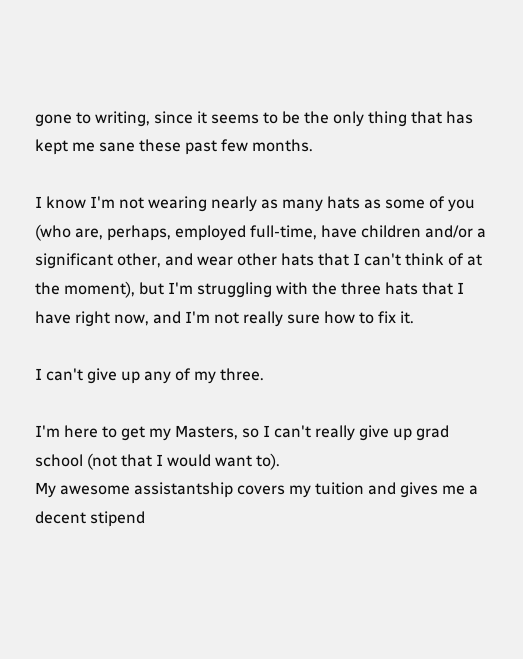gone to writing, since it seems to be the only thing that has kept me sane these past few months.

I know I'm not wearing nearly as many hats as some of you (who are, perhaps, employed full-time, have children and/or a significant other, and wear other hats that I can't think of at the moment), but I'm struggling with the three hats that I have right now, and I'm not really sure how to fix it.

I can't give up any of my three.

I'm here to get my Masters, so I can't really give up grad school (not that I would want to).
My awesome assistantship covers my tuition and gives me a decent stipend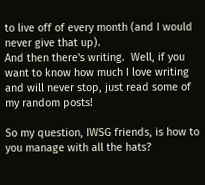to live off of every month (and I would never give that up).
And then there's writing.  Well, if you want to know how much I love writing and will never stop, just read some of my random posts!

So my question, IWSG friends, is how to you manage with all the hats?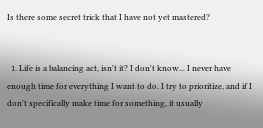Is there some secret trick that I have not yet mastered?


  1. Life is a balancing act, isn't it? I don't know... I never have enough time for everything I want to do. I try to prioritize, and if I don't specifically make time for something, it usually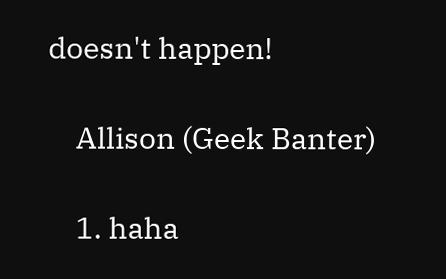doesn't happen!

    Allison (Geek Banter)

    1. haha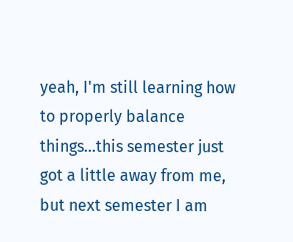yeah, I'm still learning how to properly balance things...this semester just got a little away from me, but next semester I am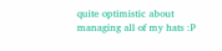quite optimistic about managing all of my hats :P